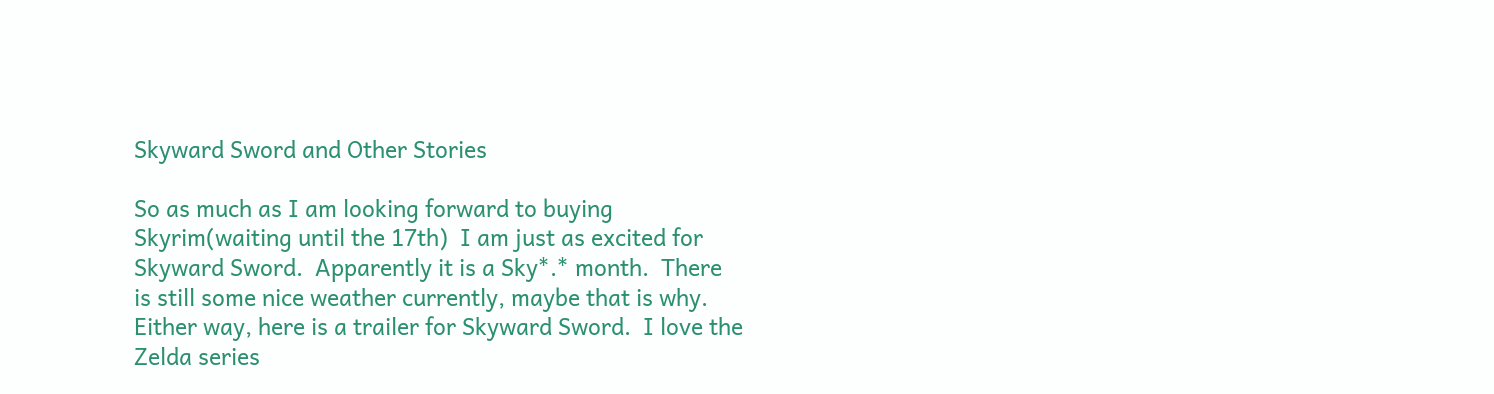Skyward Sword and Other Stories

So as much as I am looking forward to buying Skyrim(waiting until the 17th)  I am just as excited for Skyward Sword.  Apparently it is a Sky*.* month.  There is still some nice weather currently, maybe that is why.  Either way, here is a trailer for Skyward Sword.  I love the Zelda series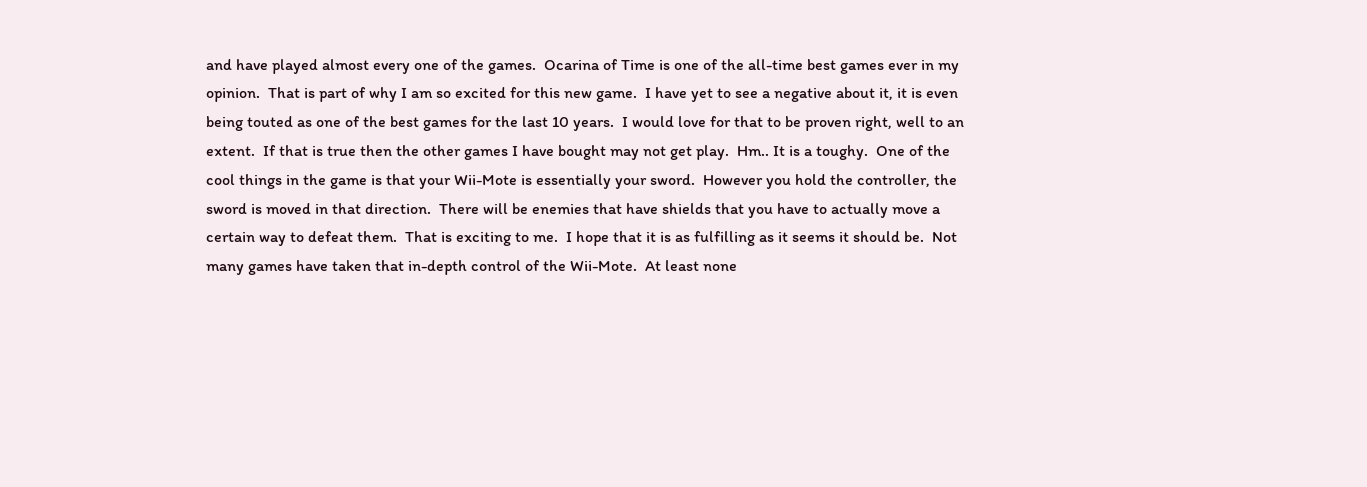and have played almost every one of the games.  Ocarina of Time is one of the all-time best games ever in my opinion.  That is part of why I am so excited for this new game.  I have yet to see a negative about it, it is even being touted as one of the best games for the last 10 years.  I would love for that to be proven right, well to an extent.  If that is true then the other games I have bought may not get play.  Hm.. It is a toughy.  One of the cool things in the game is that your Wii-Mote is essentially your sword.  However you hold the controller, the sword is moved in that direction.  There will be enemies that have shields that you have to actually move a certain way to defeat them.  That is exciting to me.  I hope that it is as fulfilling as it seems it should be.  Not many games have taken that in-depth control of the Wii-Mote.  At least none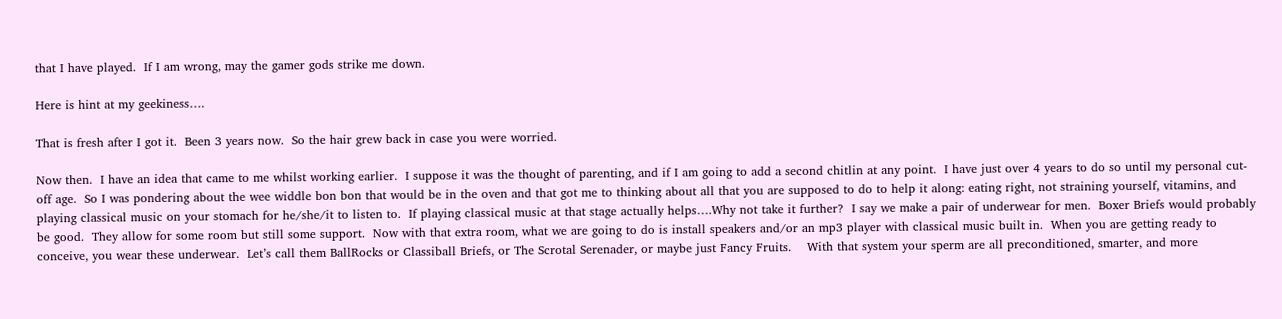that I have played.  If I am wrong, may the gamer gods strike me down.

Here is hint at my geekiness….

That is fresh after I got it.  Been 3 years now.  So the hair grew back in case you were worried.

Now then.  I have an idea that came to me whilst working earlier.  I suppose it was the thought of parenting, and if I am going to add a second chitlin at any point.  I have just over 4 years to do so until my personal cut-off age.  So I was pondering about the wee widdle bon bon that would be in the oven and that got me to thinking about all that you are supposed to do to help it along: eating right, not straining yourself, vitamins, and playing classical music on your stomach for he/she/it to listen to.  If playing classical music at that stage actually helps….Why not take it further?  I say we make a pair of underwear for men.  Boxer Briefs would probably be good.  They allow for some room but still some support.  Now with that extra room, what we are going to do is install speakers and/or an mp3 player with classical music built in.  When you are getting ready to conceive, you wear these underwear.  Let’s call them BallRocks or Classiball Briefs, or The Scrotal Serenader, or maybe just Fancy Fruits.    With that system your sperm are all preconditioned, smarter, and more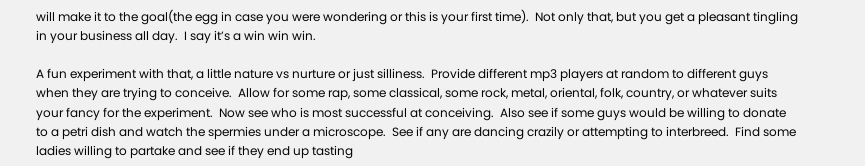will make it to the goal(the egg in case you were wondering or this is your first time).  Not only that, but you get a pleasant tingling in your business all day.  I say it’s a win win win.

A fun experiment with that, a little nature vs nurture or just silliness.  Provide different mp3 players at random to different guys when they are trying to conceive.  Allow for some rap, some classical, some rock, metal, oriental, folk, country, or whatever suits your fancy for the experiment.  Now see who is most successful at conceiving.  Also see if some guys would be willing to donate to a petri dish and watch the spermies under a microscope.  See if any are dancing crazily or attempting to interbreed.  Find some ladies willing to partake and see if they end up tasting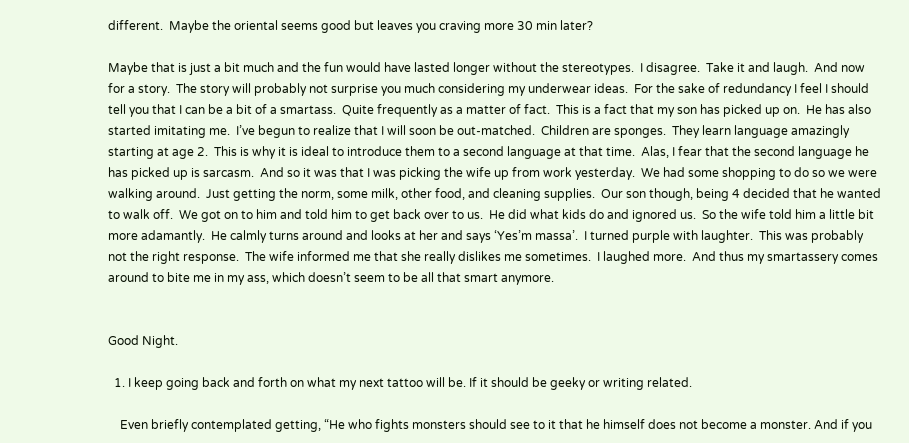different.  Maybe the oriental seems good but leaves you craving more 30 min later?

Maybe that is just a bit much and the fun would have lasted longer without the stereotypes.  I disagree.  Take it and laugh.  And now for a story.  The story will probably not surprise you much considering my underwear ideas.  For the sake of redundancy I feel I should tell you that I can be a bit of a smartass.  Quite frequently as a matter of fact.  This is a fact that my son has picked up on.  He has also started imitating me.  I’ve begun to realize that I will soon be out-matched.  Children are sponges.  They learn language amazingly starting at age 2.  This is why it is ideal to introduce them to a second language at that time.  Alas, I fear that the second language he has picked up is sarcasm.  And so it was that I was picking the wife up from work yesterday.  We had some shopping to do so we were walking around.  Just getting the norm, some milk, other food, and cleaning supplies.  Our son though, being 4 decided that he wanted to walk off.  We got on to him and told him to get back over to us.  He did what kids do and ignored us.  So the wife told him a little bit more adamantly.  He calmly turns around and looks at her and says ‘Yes’m massa’.  I turned purple with laughter.  This was probably not the right response.  The wife informed me that she really dislikes me sometimes.  I laughed more.  And thus my smartassery comes around to bite me in my ass, which doesn’t seem to be all that smart anymore.


Good Night.

  1. I keep going back and forth on what my next tattoo will be. If it should be geeky or writing related.

    Even briefly contemplated getting, “He who fights monsters should see to it that he himself does not become a monster. And if you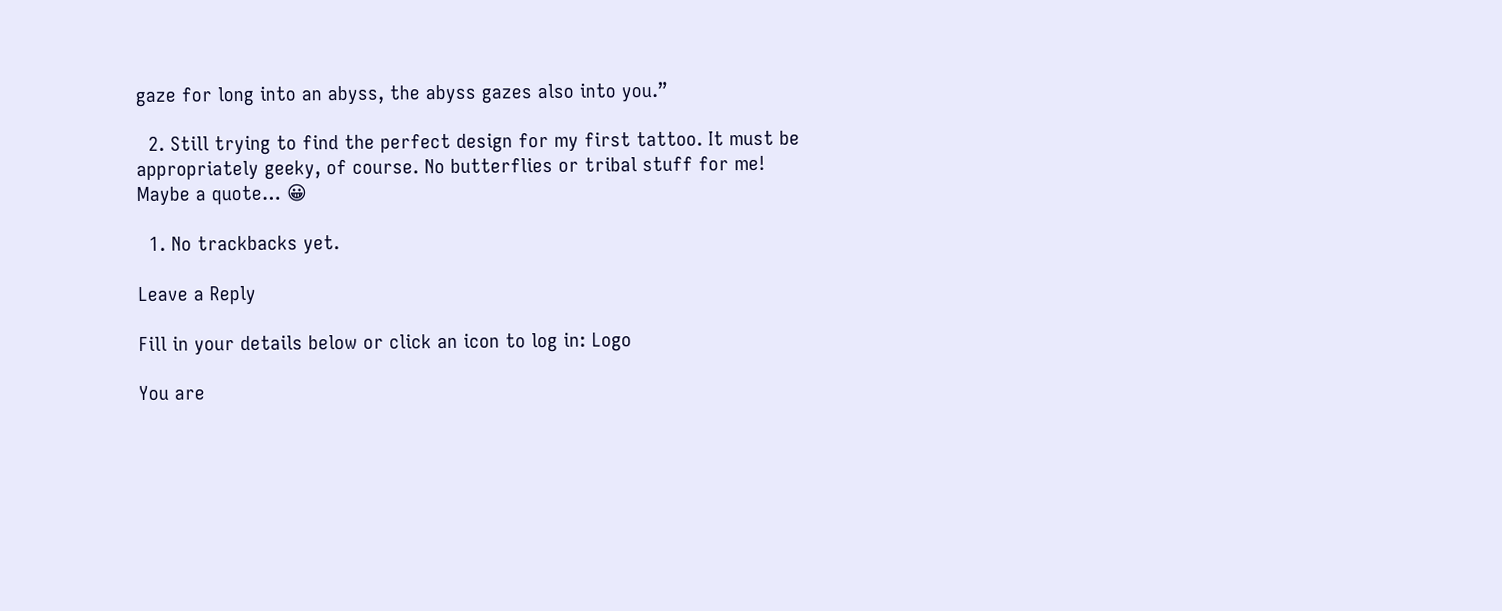gaze for long into an abyss, the abyss gazes also into you.”

  2. Still trying to find the perfect design for my first tattoo. It must be appropriately geeky, of course. No butterflies or tribal stuff for me! Maybe a quote… 😀

  1. No trackbacks yet.

Leave a Reply

Fill in your details below or click an icon to log in: Logo

You are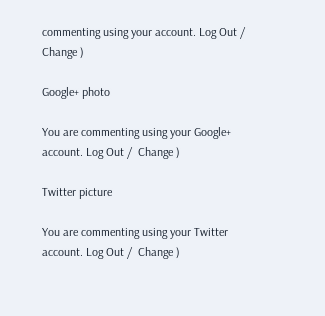commenting using your account. Log Out /  Change )

Google+ photo

You are commenting using your Google+ account. Log Out /  Change )

Twitter picture

You are commenting using your Twitter account. Log Out /  Change )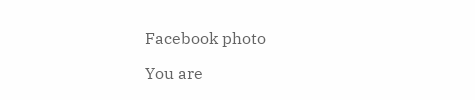Facebook photo

You are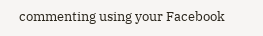commenting using your Facebook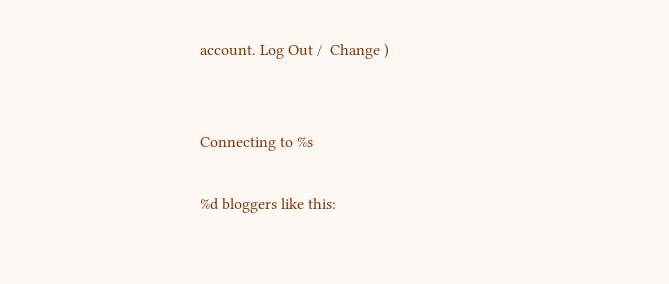account. Log Out /  Change )


Connecting to %s

%d bloggers like this: